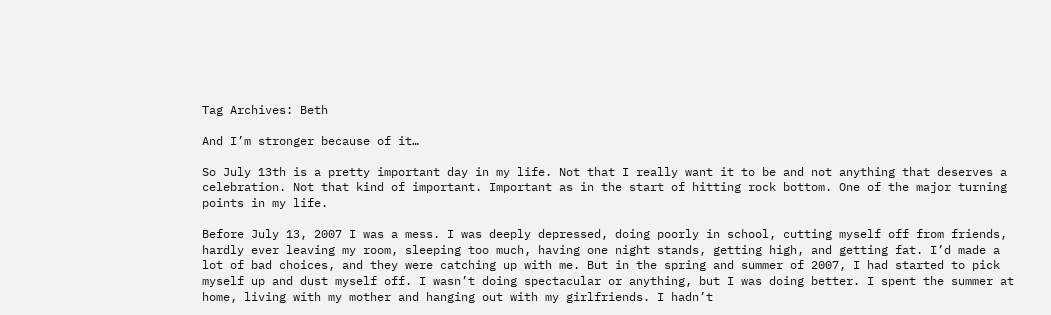Tag Archives: Beth

And I’m stronger because of it…

So July 13th is a pretty important day in my life. Not that I really want it to be and not anything that deserves a celebration. Not that kind of important. Important as in the start of hitting rock bottom. One of the major turning points in my life.

Before July 13, 2007 I was a mess. I was deeply depressed, doing poorly in school, cutting myself off from friends, hardly ever leaving my room, sleeping too much, having one night stands, getting high, and getting fat. I’d made a lot of bad choices, and they were catching up with me. But in the spring and summer of 2007, I had started to pick myself up and dust myself off. I wasn’t doing spectacular or anything, but I was doing better. I spent the summer at home, living with my mother and hanging out with my girlfriends. I hadn’t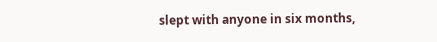slept with anyone in six months,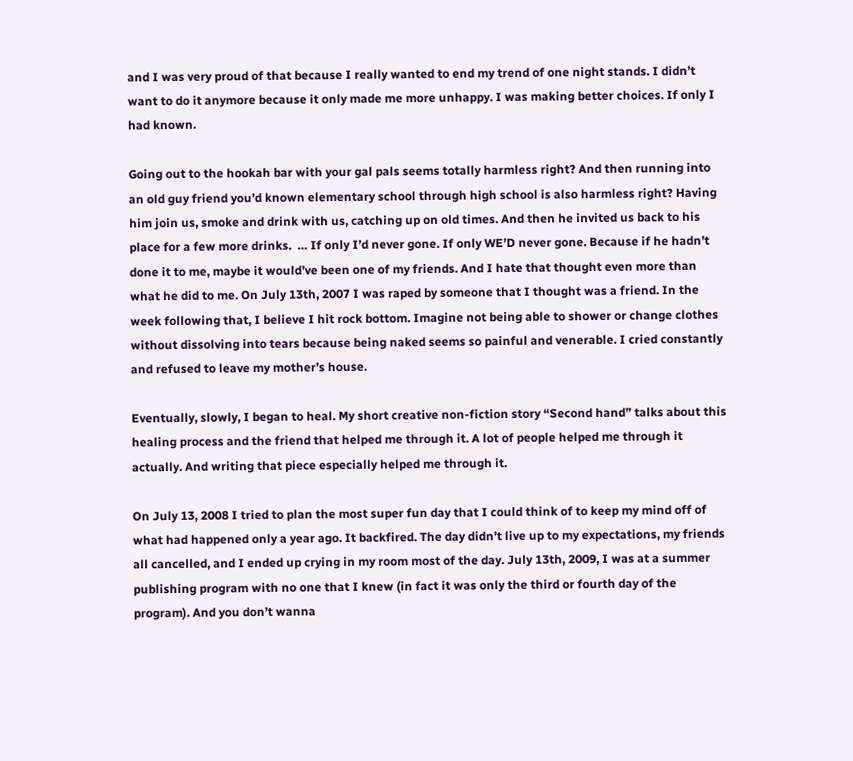and I was very proud of that because I really wanted to end my trend of one night stands. I didn’t want to do it anymore because it only made me more unhappy. I was making better choices. If only I had known.

Going out to the hookah bar with your gal pals seems totally harmless right? And then running into an old guy friend you’d known elementary school through high school is also harmless right? Having him join us, smoke and drink with us, catching up on old times. And then he invited us back to his place for a few more drinks.  … If only I’d never gone. If only WE’D never gone. Because if he hadn’t done it to me, maybe it would’ve been one of my friends. And I hate that thought even more than what he did to me. On July 13th, 2007 I was raped by someone that I thought was a friend. In the week following that, I believe I hit rock bottom. Imagine not being able to shower or change clothes without dissolving into tears because being naked seems so painful and venerable. I cried constantly and refused to leave my mother’s house.

Eventually, slowly, I began to heal. My short creative non-fiction story “Second hand” talks about this healing process and the friend that helped me through it. A lot of people helped me through it actually. And writing that piece especially helped me through it.

On July 13, 2008 I tried to plan the most super fun day that I could think of to keep my mind off of what had happened only a year ago. It backfired. The day didn’t live up to my expectations, my friends all cancelled, and I ended up crying in my room most of the day. July 13th, 2009, I was at a summer publishing program with no one that I knew (in fact it was only the third or fourth day of the program). And you don’t wanna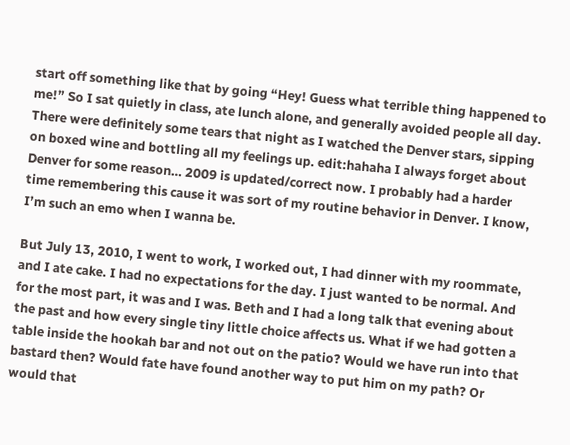start off something like that by going “Hey! Guess what terrible thing happened to me!” So I sat quietly in class, ate lunch alone, and generally avoided people all day. There were definitely some tears that night as I watched the Denver stars, sipping on boxed wine and bottling all my feelings up. edit:hahaha I always forget about Denver for some reason… 2009 is updated/correct now. I probably had a harder time remembering this cause it was sort of my routine behavior in Denver. I know, I’m such an emo when I wanna be.

But July 13, 2010, I went to work, I worked out, I had dinner with my roommate, and I ate cake. I had no expectations for the day. I just wanted to be normal. And for the most part, it was and I was. Beth and I had a long talk that evening about the past and how every single tiny little choice affects us. What if we had gotten a table inside the hookah bar and not out on the patio? Would we have run into that bastard then? Would fate have found another way to put him on my path? Or would that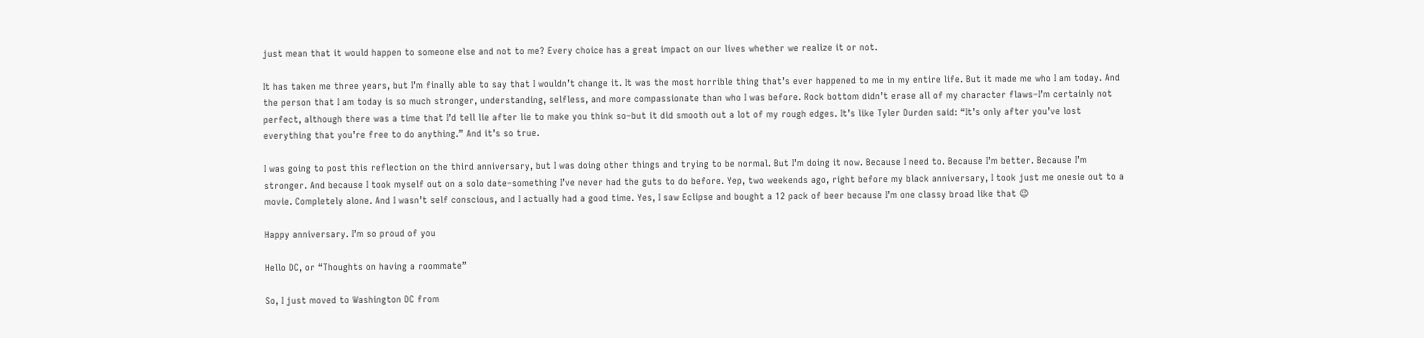just mean that it would happen to someone else and not to me? Every choice has a great impact on our lives whether we realize it or not.

It has taken me three years, but I’m finally able to say that I wouldn’t change it. It was the most horrible thing that’s ever happened to me in my entire life. But it made me who I am today. And the person that I am today is so much stronger, understanding, selfless, and more compassionate than who I was before. Rock bottom didn’t erase all of my character flaws–I’m certainly not perfect, although there was a time that I’d tell lie after lie to make you think so–but it did smooth out a lot of my rough edges. It’s like Tyler Durden said: “It’s only after you’ve lost everything that you’re free to do anything.” And it’s so true.

I was going to post this reflection on the third anniversary, but I was doing other things and trying to be normal. But I’m doing it now. Because I need to. Because I’m better. Because I’m stronger. And because I took myself out on a solo date–something I’ve never had the guts to do before. Yep, two weekends ago, right before my black anniversary, I took just me onesie out to a movie. Completely alone. And I wasn’t self conscious, and I actually had a good time. Yes, I saw Eclipse and bought a 12 pack of beer because I’m one classy broad like that 😉

Happy anniversary. I’m so proud of you

Hello DC, or “Thoughts on having a roommate”

So, I just moved to Washington DC from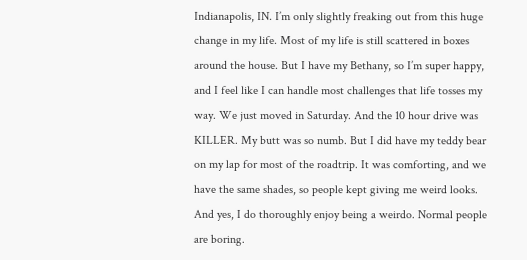Indianapolis, IN. I’m only slightly freaking out from this huge change in my life. Most of my life is still scattered in boxes around the house. But I have my Bethany, so I’m super happy, and I feel like I can handle most challenges that life tosses my way. We just moved in Saturday. And the 10 hour drive was KILLER. My butt was so numb. But I did have my teddy bear on my lap for most of the roadtrip. It was comforting, and we have the same shades, so people kept giving me weird looks. And yes, I do thoroughly enjoy being a weirdo. Normal people are boring.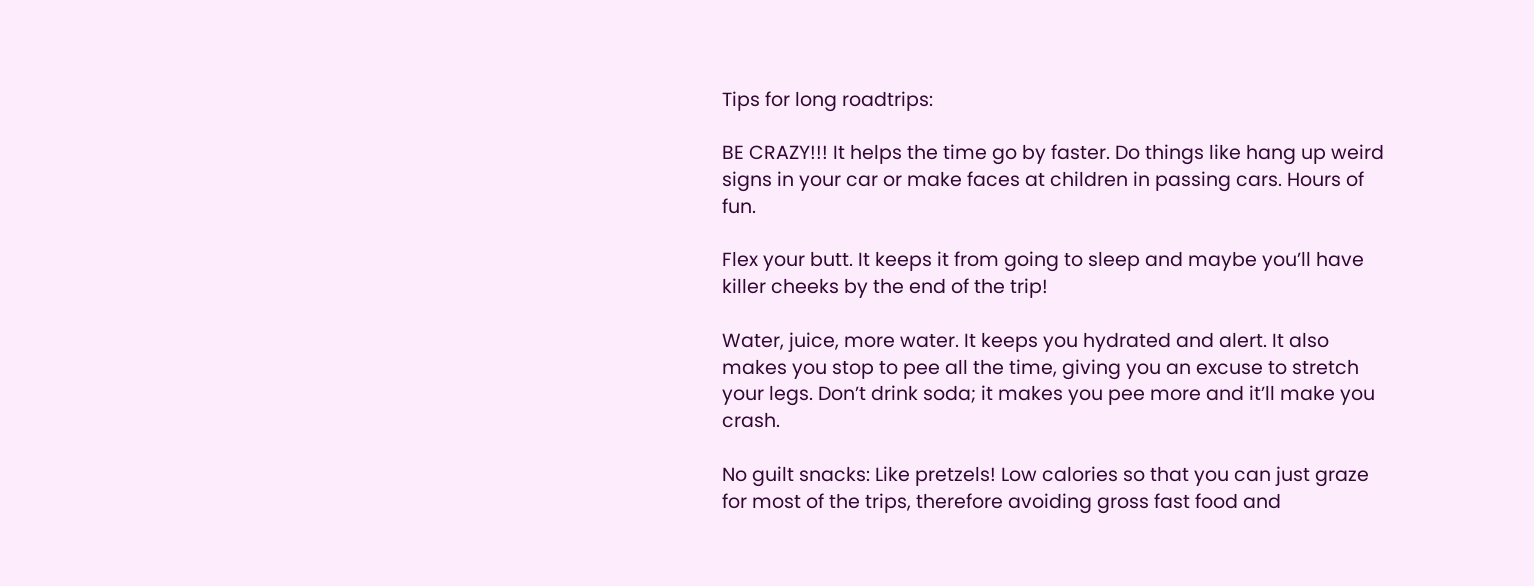Tips for long roadtrips:

BE CRAZY!!! It helps the time go by faster. Do things like hang up weird signs in your car or make faces at children in passing cars. Hours of fun.

Flex your butt. It keeps it from going to sleep and maybe you’ll have killer cheeks by the end of the trip!

Water, juice, more water. It keeps you hydrated and alert. It also makes you stop to pee all the time, giving you an excuse to stretch your legs. Don’t drink soda; it makes you pee more and it’ll make you crash.

No guilt snacks: Like pretzels! Low calories so that you can just graze for most of the trips, therefore avoiding gross fast food and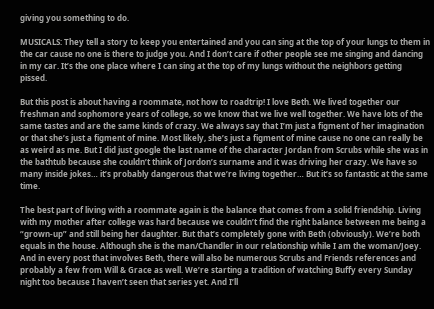giving you something to do.

MUSICALS: They tell a story to keep you entertained and you can sing at the top of your lungs to them in the car cause no one is there to judge you. And I don’t care if other people see me singing and dancing in my car. It’s the one place where I can sing at the top of my lungs without the neighbors getting pissed.

But this post is about having a roommate, not how to roadtrip! I love Beth. We lived together our freshman and sophomore years of college, so we know that we live well together. We have lots of the same tastes and are the same kinds of crazy. We always say that I’m just a figment of her imagination or that she’s just a figment of mine. Most likely, she’s just a figment of mine cause no one can really be as weird as me. But I did just google the last name of the character Jordan from Scrubs while she was in the bathtub because she couldn’t think of Jordon’s surname and it was driving her crazy. We have so many inside jokes… it’s probably dangerous that we’re living together… But it’s so fantastic at the same time.

The best part of living with a roommate again is the balance that comes from a solid friendship. Living with my mother after college was hard because we couldn’t find the right balance between me being a “grown-up” and still being her daughter. But that’s completely gone with Beth (obviously). We’re both equals in the house. Although she is the man/Chandler in our relationship while I am the woman/Joey. And in every post that involves Beth, there will also be numerous Scrubs and Friends references and probably a few from Will & Grace as well. We’re starting a tradition of watching Buffy every Sunday night too because I haven’t seen that series yet. And I’ll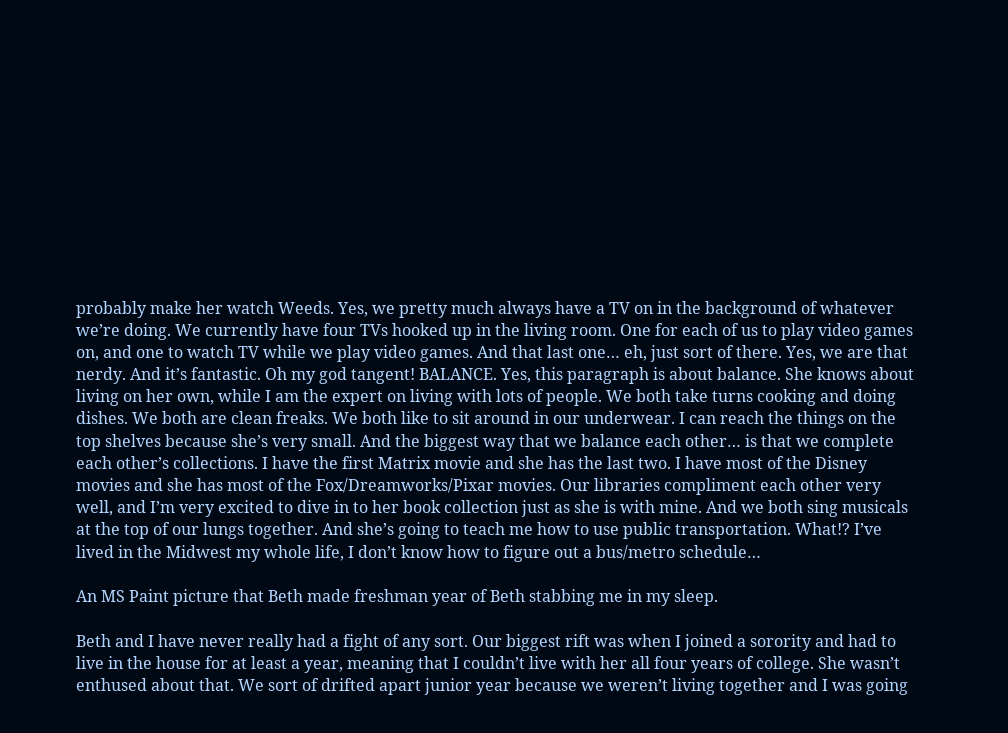probably make her watch Weeds. Yes, we pretty much always have a TV on in the background of whatever we’re doing. We currently have four TVs hooked up in the living room. One for each of us to play video games on, and one to watch TV while we play video games. And that last one… eh, just sort of there. Yes, we are that nerdy. And it’s fantastic. Oh my god tangent! BALANCE. Yes, this paragraph is about balance. She knows about living on her own, while I am the expert on living with lots of people. We both take turns cooking and doing dishes. We both are clean freaks. We both like to sit around in our underwear. I can reach the things on the top shelves because she’s very small. And the biggest way that we balance each other… is that we complete each other’s collections. I have the first Matrix movie and she has the last two. I have most of the Disney movies and she has most of the Fox/Dreamworks/Pixar movies. Our libraries compliment each other very well, and I’m very excited to dive in to her book collection just as she is with mine. And we both sing musicals at the top of our lungs together. And she’s going to teach me how to use public transportation. What!? I’ve lived in the Midwest my whole life, I don’t know how to figure out a bus/metro schedule…

An MS Paint picture that Beth made freshman year of Beth stabbing me in my sleep.

Beth and I have never really had a fight of any sort. Our biggest rift was when I joined a sorority and had to live in the house for at least a year, meaning that I couldn’t live with her all four years of college. She wasn’t enthused about that. We sort of drifted apart junior year because we weren’t living together and I was going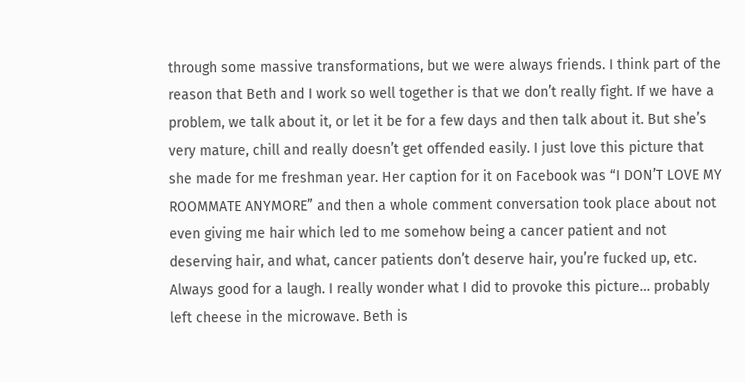through some massive transformations, but we were always friends. I think part of the reason that Beth and I work so well together is that we don’t really fight. If we have a problem, we talk about it, or let it be for a few days and then talk about it. But she’s very mature, chill and really doesn’t get offended easily. I just love this picture that she made for me freshman year. Her caption for it on Facebook was “I DON’T LOVE MY ROOMMATE ANYMORE” and then a whole comment conversation took place about not even giving me hair which led to me somehow being a cancer patient and not deserving hair, and what, cancer patients don’t deserve hair, you’re fucked up, etc. Always good for a laugh. I really wonder what I did to provoke this picture… probably left cheese in the microwave. Beth is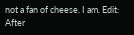not a fan of cheese. I am. Edit: After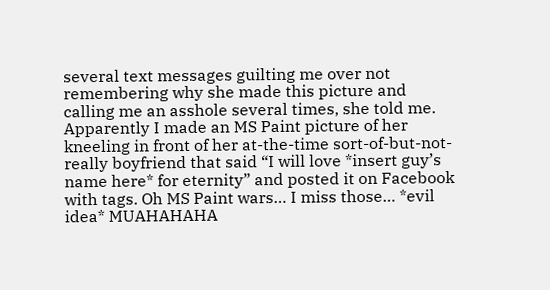several text messages guilting me over not remembering why she made this picture and calling me an asshole several times, she told me. Apparently I made an MS Paint picture of her kneeling in front of her at-the-time sort-of-but-not-really boyfriend that said “I will love *insert guy’s name here* for eternity” and posted it on Facebook with tags. Oh MS Paint wars… I miss those… *evil idea* MUAHAHAHA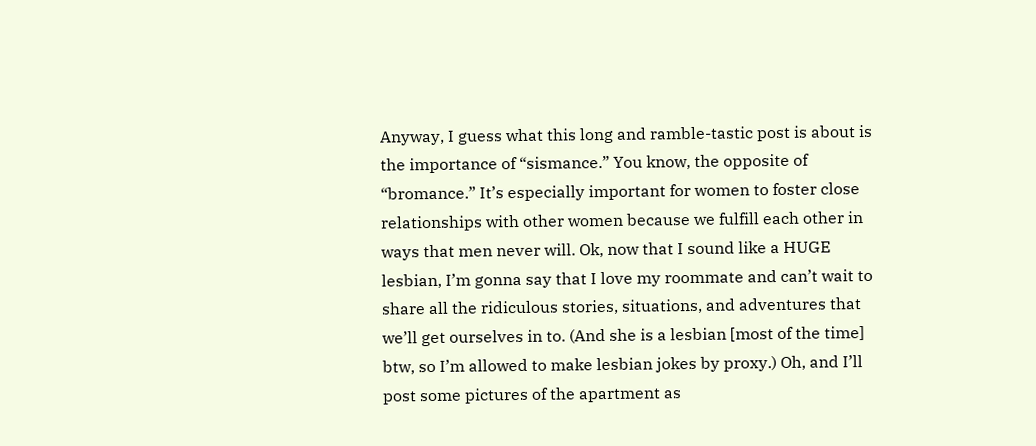Anyway, I guess what this long and ramble-tastic post is about is the importance of “sismance.” You know, the opposite of “bromance.” It’s especially important for women to foster close relationships with other women because we fulfill each other in ways that men never will. Ok, now that I sound like a HUGE lesbian, I’m gonna say that I love my roommate and can’t wait to share all the ridiculous stories, situations, and adventures that we’ll get ourselves in to. (And she is a lesbian [most of the time]  btw, so I’m allowed to make lesbian jokes by proxy.) Oh, and I’ll post some pictures of the apartment as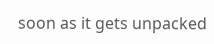soon as it gets unpacked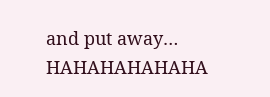and put away… HAHAHAHAHAHA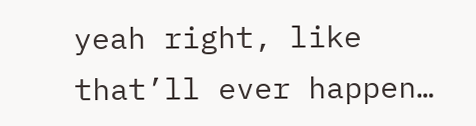yeah right, like that’ll ever happen…